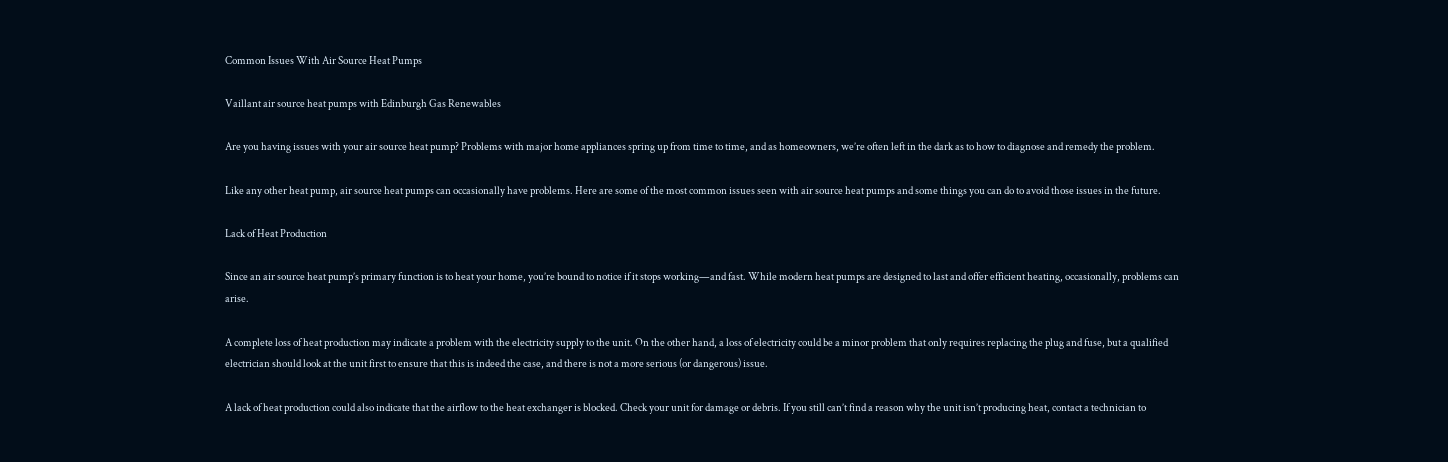Common Issues With Air Source Heat Pumps

Vaillant air source heat pumps with Edinburgh Gas Renewables

Are you having issues with your air source heat pump? Problems with major home appliances spring up from time to time, and as homeowners, we’re often left in the dark as to how to diagnose and remedy the problem.

Like any other heat pump, air source heat pumps can occasionally have problems. Here are some of the most common issues seen with air source heat pumps and some things you can do to avoid those issues in the future.

Lack of Heat Production

Since an air source heat pump’s primary function is to heat your home, you’re bound to notice if it stops working—and fast. While modern heat pumps are designed to last and offer efficient heating, occasionally, problems can arise.

A complete loss of heat production may indicate a problem with the electricity supply to the unit. On the other hand, a loss of electricity could be a minor problem that only requires replacing the plug and fuse, but a qualified electrician should look at the unit first to ensure that this is indeed the case, and there is not a more serious (or dangerous) issue.

A lack of heat production could also indicate that the airflow to the heat exchanger is blocked. Check your unit for damage or debris. If you still can’t find a reason why the unit isn’t producing heat, contact a technician to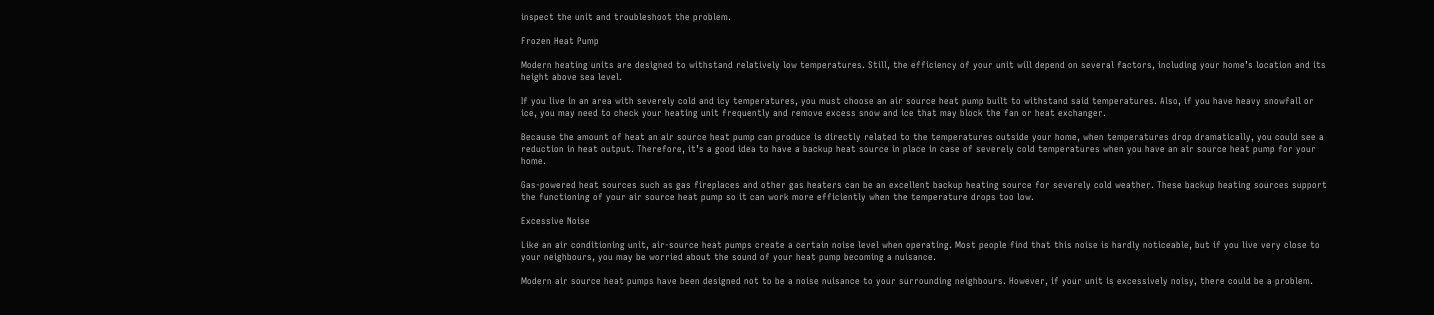inspect the unit and troubleshoot the problem.

Frozen Heat Pump

Modern heating units are designed to withstand relatively low temperatures. Still, the efficiency of your unit will depend on several factors, including your home’s location and its height above sea level.

If you live in an area with severely cold and icy temperatures, you must choose an air source heat pump built to withstand said temperatures. Also, if you have heavy snowfall or ice, you may need to check your heating unit frequently and remove excess snow and ice that may block the fan or heat exchanger.

Because the amount of heat an air source heat pump can produce is directly related to the temperatures outside your home, when temperatures drop dramatically, you could see a reduction in heat output. Therefore, it’s a good idea to have a backup heat source in place in case of severely cold temperatures when you have an air source heat pump for your home.

Gas-powered heat sources such as gas fireplaces and other gas heaters can be an excellent backup heating source for severely cold weather. These backup heating sources support the functioning of your air source heat pump so it can work more efficiently when the temperature drops too low.

Excessive Noise

Like an air conditioning unit, air-source heat pumps create a certain noise level when operating. Most people find that this noise is hardly noticeable, but if you live very close to your neighbours, you may be worried about the sound of your heat pump becoming a nuisance.

Modern air source heat pumps have been designed not to be a noise nuisance to your surrounding neighbours. However, if your unit is excessively noisy, there could be a problem.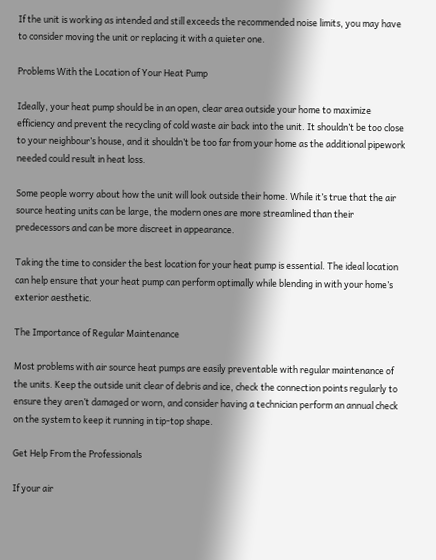If the unit is working as intended and still exceeds the recommended noise limits, you may have to consider moving the unit or replacing it with a quieter one.

Problems With the Location of Your Heat Pump

Ideally, your heat pump should be in an open, clear area outside your home to maximize efficiency and prevent the recycling of cold waste air back into the unit. It shouldn’t be too close to your neighbour’s house, and it shouldn’t be too far from your home as the additional pipework needed could result in heat loss.

Some people worry about how the unit will look outside their home. While it’s true that the air source heating units can be large, the modern ones are more streamlined than their predecessors and can be more discreet in appearance.

Taking the time to consider the best location for your heat pump is essential. The ideal location can help ensure that your heat pump can perform optimally while blending in with your home’s exterior aesthetic.

The Importance of Regular Maintenance

Most problems with air source heat pumps are easily preventable with regular maintenance of the units. Keep the outside unit clear of debris and ice, check the connection points regularly to ensure they aren’t damaged or worn, and consider having a technician perform an annual check on the system to keep it running in tip-top shape.

Get Help From the Professionals

If your air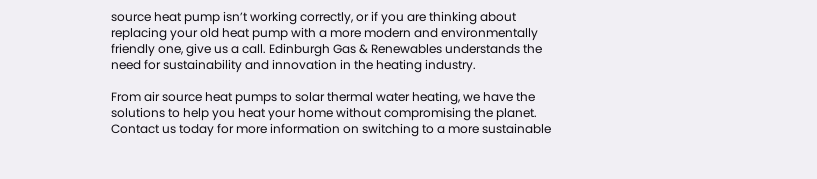source heat pump isn’t working correctly, or if you are thinking about replacing your old heat pump with a more modern and environmentally friendly one, give us a call. Edinburgh Gas & Renewables understands the need for sustainability and innovation in the heating industry.

From air source heat pumps to solar thermal water heating, we have the solutions to help you heat your home without compromising the planet. Contact us today for more information on switching to a more sustainable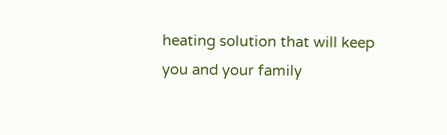heating solution that will keep you and your family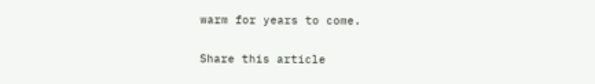warm for years to come.

Share this article